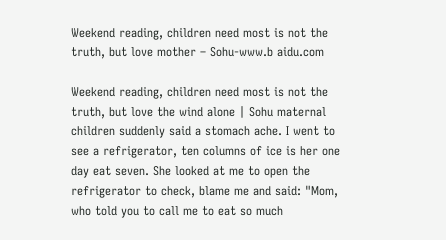Weekend reading, children need most is not the truth, but love mother – Sohu-www.b aidu.com

Weekend reading, children need most is not the truth, but love the wind alone | Sohu maternal children suddenly said a stomach ache. I went to see a refrigerator, ten columns of ice is her one day eat seven. She looked at me to open the refrigerator to check, blame me and said: "Mom, who told you to call me to eat so much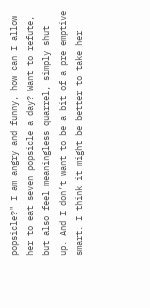popsicle?" I am angry and funny, how can I allow her to eat seven popsicle a day? Want to refute, but also feel meaningless quarrel, simply shut up. And I don’t want to be a bit of a pre emptive smart. I think it might be better to take her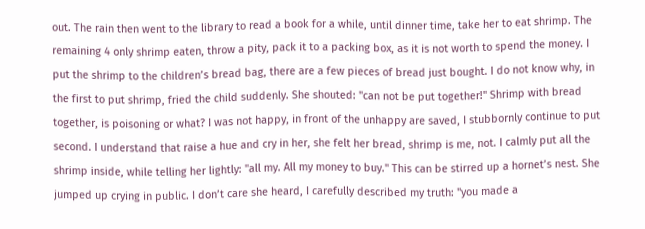out. The rain then went to the library to read a book for a while, until dinner time, take her to eat shrimp. The remaining 4 only shrimp eaten, throw a pity, pack it to a packing box, as it is not worth to spend the money. I put the shrimp to the children’s bread bag, there are a few pieces of bread just bought. I do not know why, in the first to put shrimp, fried the child suddenly. She shouted: "can not be put together!" Shrimp with bread together, is poisoning or what? I was not happy, in front of the unhappy are saved, I stubbornly continue to put second. I understand that raise a hue and cry in her, she felt her bread, shrimp is me, not. I calmly put all the shrimp inside, while telling her lightly: "all my. All my money to buy." This can be stirred up a hornet’s nest. She jumped up crying in public. I don’t care she heard, I carefully described my truth: "you made a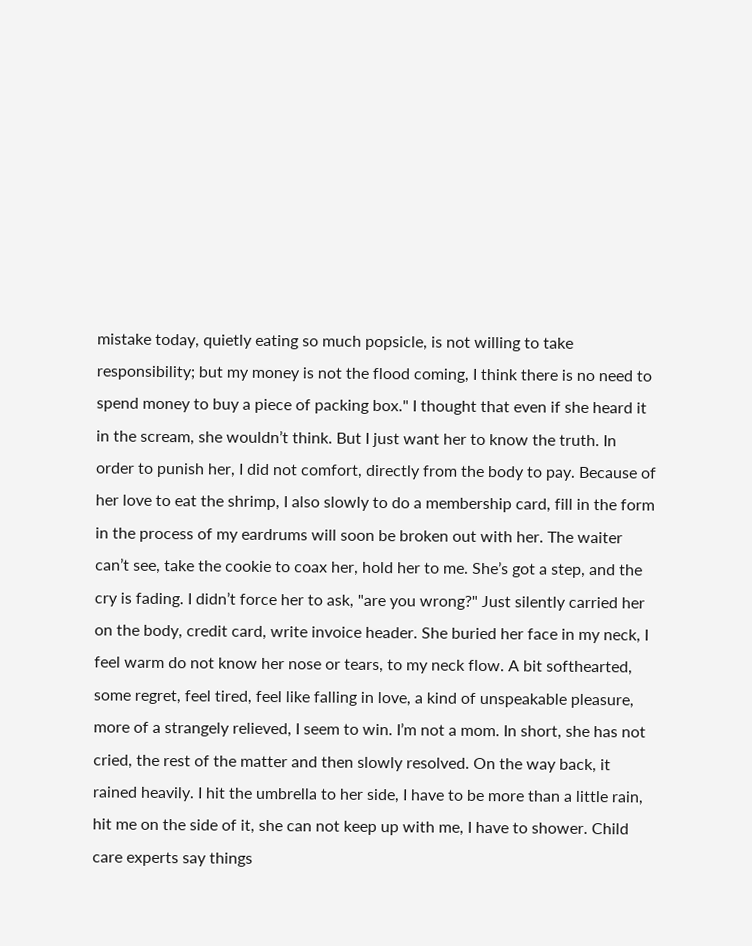mistake today, quietly eating so much popsicle, is not willing to take responsibility; but my money is not the flood coming, I think there is no need to spend money to buy a piece of packing box." I thought that even if she heard it in the scream, she wouldn’t think. But I just want her to know the truth. In order to punish her, I did not comfort, directly from the body to pay. Because of her love to eat the shrimp, I also slowly to do a membership card, fill in the form in the process of my eardrums will soon be broken out with her. The waiter can’t see, take the cookie to coax her, hold her to me. She’s got a step, and the cry is fading. I didn’t force her to ask, "are you wrong?" Just silently carried her on the body, credit card, write invoice header. She buried her face in my neck, I feel warm do not know her nose or tears, to my neck flow. A bit softhearted, some regret, feel tired, feel like falling in love, a kind of unspeakable pleasure, more of a strangely relieved, I seem to win. I’m not a mom. In short, she has not cried, the rest of the matter and then slowly resolved. On the way back, it rained heavily. I hit the umbrella to her side, I have to be more than a little rain, hit me on the side of it, she can not keep up with me, I have to shower. Child care experts say things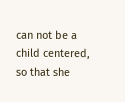can not be a child centered, so that she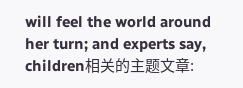will feel the world around her turn; and experts say, children相关的主题文章: